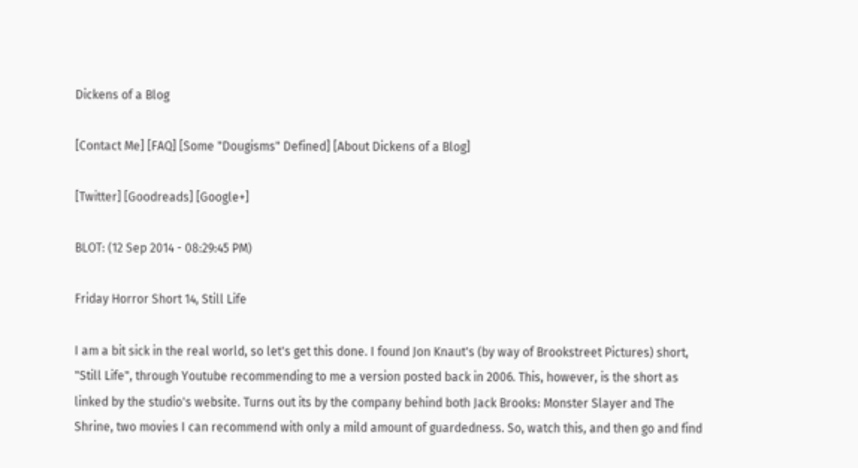Dickens of a Blog

[Contact Me] [FAQ] [Some "Dougisms" Defined] [About Dickens of a Blog]

[Twitter] [Goodreads] [Google+]

BLOT: (12 Sep 2014 - 08:29:45 PM)

Friday Horror Short 14, Still Life

I am a bit sick in the real world, so let's get this done. I found Jon Knaut's (by way of Brookstreet Pictures) short, "Still Life", through Youtube recommending to me a version posted back in 2006. This, however, is the short as linked by the studio's website. Turns out its by the company behind both Jack Brooks: Monster Slayer and The Shrine, two movies I can recommend with only a mild amount of guardedness. So, watch this, and then go and find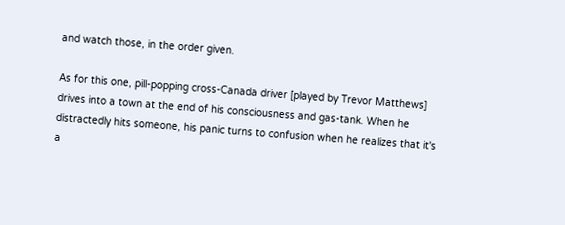and watch those, in the order given.

As for this one, pill-popping cross-Canada driver [played by Trevor Matthews] drives into a town at the end of his consciousness and gas-tank. When he distractedly hits someone, his panic turns to confusion when he realizes that it's a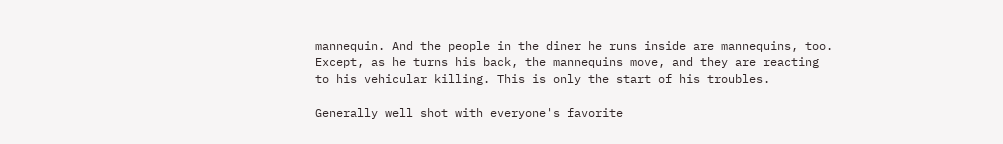mannequin. And the people in the diner he runs inside are mannequins, too. Except, as he turns his back, the mannequins move, and they are reacting to his vehicular killing. This is only the start of his troubles.

Generally well shot with everyone's favorite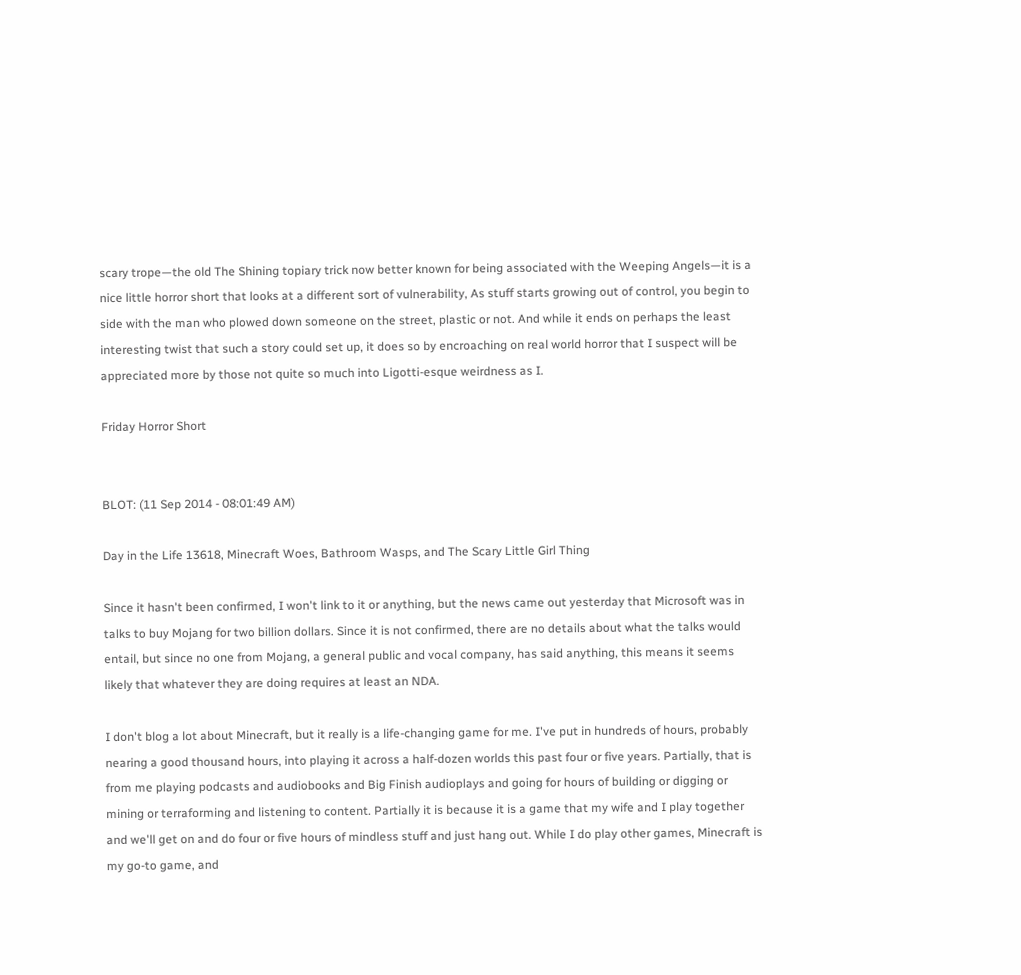scary trope—the old The Shining topiary trick now better known for being associated with the Weeping Angels—it is a nice little horror short that looks at a different sort of vulnerability, As stuff starts growing out of control, you begin to side with the man who plowed down someone on the street, plastic or not. And while it ends on perhaps the least interesting twist that such a story could set up, it does so by encroaching on real world horror that I suspect will be appreciated more by those not quite so much into Ligotti-esque weirdness as I.

Friday Horror Short


BLOT: (11 Sep 2014 - 08:01:49 AM)

Day in the Life 13618, Minecraft Woes, Bathroom Wasps, and The Scary Little Girl Thing

Since it hasn't been confirmed, I won't link to it or anything, but the news came out yesterday that Microsoft was in talks to buy Mojang for two billion dollars. Since it is not confirmed, there are no details about what the talks would entail, but since no one from Mojang, a general public and vocal company, has said anything, this means it seems likely that whatever they are doing requires at least an NDA.

I don't blog a lot about Minecraft, but it really is a life-changing game for me. I've put in hundreds of hours, probably nearing a good thousand hours, into playing it across a half-dozen worlds this past four or five years. Partially, that is from me playing podcasts and audiobooks and Big Finish audioplays and going for hours of building or digging or mining or terraforming and listening to content. Partially it is because it is a game that my wife and I play together and we'll get on and do four or five hours of mindless stuff and just hang out. While I do play other games, Minecraft is my go-to game, and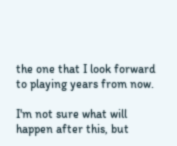the one that I look forward to playing years from now.

I'm not sure what will happen after this, but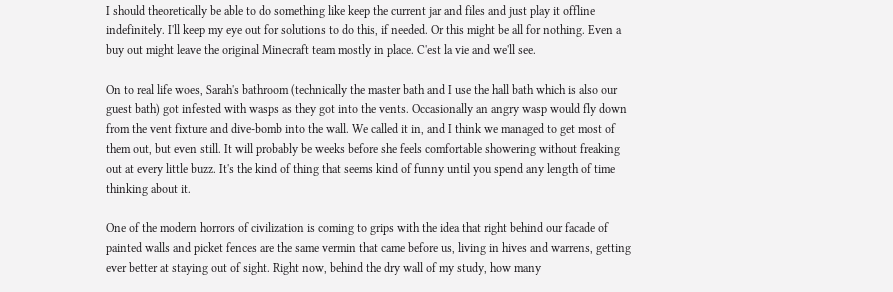I should theoretically be able to do something like keep the current jar and files and just play it offline indefinitely. I'll keep my eye out for solutions to do this, if needed. Or this might be all for nothing. Even a buy out might leave the original Minecraft team mostly in place. C'est la vie and we'll see.

On to real life woes, Sarah's bathroom (technically the master bath and I use the hall bath which is also our guest bath) got infested with wasps as they got into the vents. Occasionally an angry wasp would fly down from the vent fixture and dive-bomb into the wall. We called it in, and I think we managed to get most of them out, but even still. It will probably be weeks before she feels comfortable showering without freaking out at every little buzz. It's the kind of thing that seems kind of funny until you spend any length of time thinking about it.

One of the modern horrors of civilization is coming to grips with the idea that right behind our facade of painted walls and picket fences are the same vermin that came before us, living in hives and warrens, getting ever better at staying out of sight. Right now, behind the dry wall of my study, how many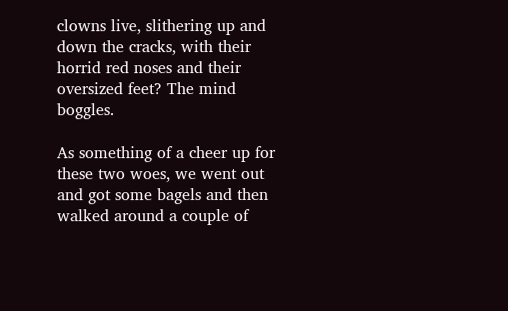clowns live, slithering up and down the cracks, with their horrid red noses and their oversized feet? The mind boggles.

As something of a cheer up for these two woes, we went out and got some bagels and then walked around a couple of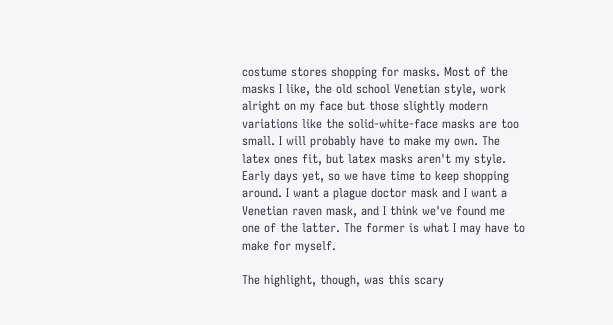costume stores shopping for masks. Most of the masks I like, the old school Venetian style, work alright on my face but those slightly modern variations like the solid-white-face masks are too small. I will probably have to make my own. The latex ones fit, but latex masks aren't my style. Early days yet, so we have time to keep shopping around. I want a plague doctor mask and I want a Venetian raven mask, and I think we've found me one of the latter. The former is what I may have to make for myself.

The highlight, though, was this scary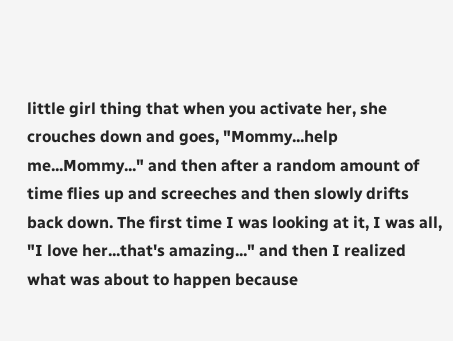little girl thing that when you activate her, she crouches down and goes, "Mommy...help me...Mommy..." and then after a random amount of time flies up and screeches and then slowly drifts back down. The first time I was looking at it, I was all, "I love her...that's amazing..." and then I realized what was about to happen because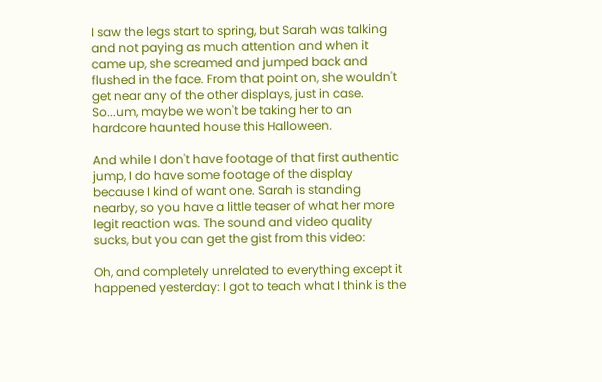I saw the legs start to spring, but Sarah was talking and not paying as much attention and when it came up, she screamed and jumped back and flushed in the face. From that point on, she wouldn't get near any of the other displays, just in case. So...um, maybe we won't be taking her to an hardcore haunted house this Halloween.

And while I don't have footage of that first authentic jump, I do have some footage of the display because I kind of want one. Sarah is standing nearby, so you have a little teaser of what her more legit reaction was. The sound and video quality sucks, but you can get the gist from this video:

Oh, and completely unrelated to everything except it happened yesterday: I got to teach what I think is the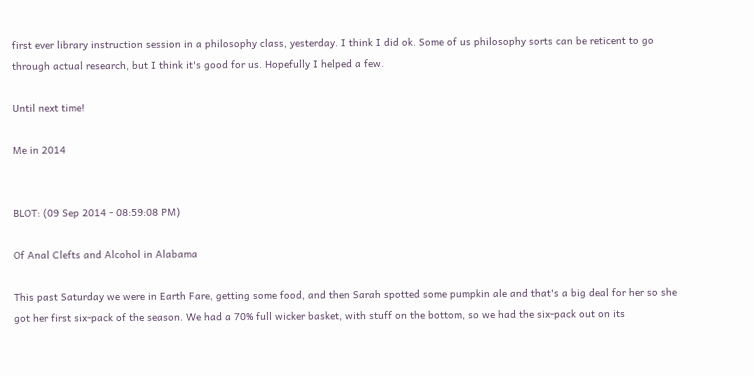first ever library instruction session in a philosophy class, yesterday. I think I did ok. Some of us philosophy sorts can be reticent to go through actual research, but I think it's good for us. Hopefully I helped a few.

Until next time!

Me in 2014


BLOT: (09 Sep 2014 - 08:59:08 PM)

Of Anal Clefts and Alcohol in Alabama

This past Saturday we were in Earth Fare, getting some food, and then Sarah spotted some pumpkin ale and that's a big deal for her so she got her first six-pack of the season. We had a 70% full wicker basket, with stuff on the bottom, so we had the six-pack out on its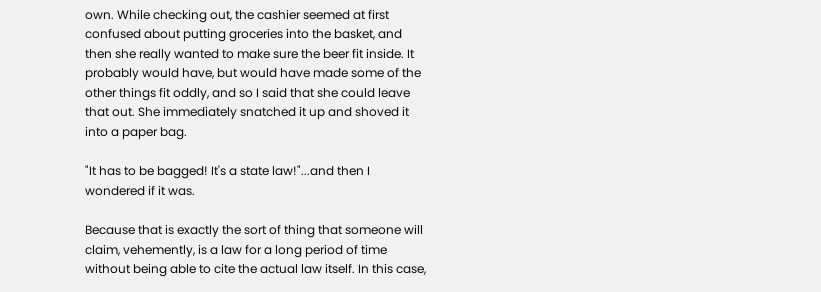own. While checking out, the cashier seemed at first confused about putting groceries into the basket, and then she really wanted to make sure the beer fit inside. It probably would have, but would have made some of the other things fit oddly, and so I said that she could leave that out. She immediately snatched it up and shoved it into a paper bag.

"It has to be bagged! It's a state law!"...and then I wondered if it was.

Because that is exactly the sort of thing that someone will claim, vehemently, is a law for a long period of time without being able to cite the actual law itself. In this case,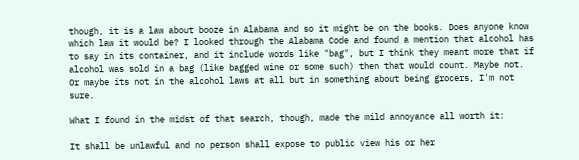though, it is a law about booze in Alabama and so it might be on the books. Does anyone know which law it would be? I looked through the Alabama Code and found a mention that alcohol has to say in its container, and it include words like "bag", but I think they meant more that if alcohol was sold in a bag (like bagged wine or some such) then that would count. Maybe not. Or maybe its not in the alcohol laws at all but in something about being grocers, I'm not sure.

What I found in the midst of that search, though, made the mild annoyance all worth it:

It shall be unlawful and no person shall expose to public view his or her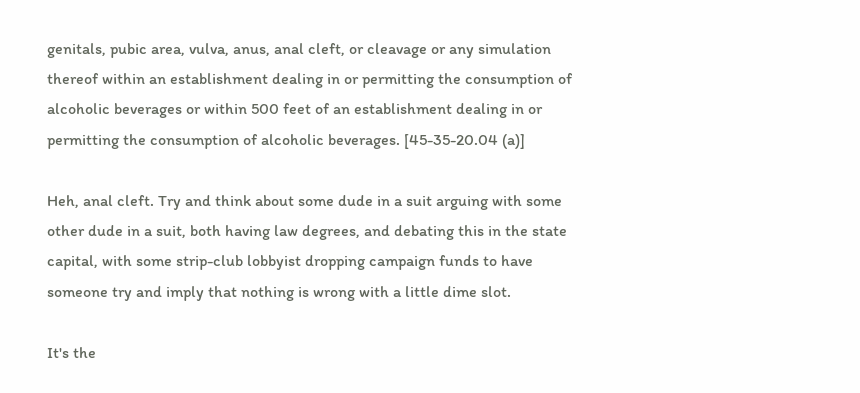genitals, pubic area, vulva, anus, anal cleft, or cleavage or any simulation thereof within an establishment dealing in or permitting the consumption of alcoholic beverages or within 500 feet of an establishment dealing in or permitting the consumption of alcoholic beverages. [45-35-20.04 (a)]

Heh, anal cleft. Try and think about some dude in a suit arguing with some other dude in a suit, both having law degrees, and debating this in the state capital, with some strip-club lobbyist dropping campaign funds to have someone try and imply that nothing is wrong with a little dime slot.

It's the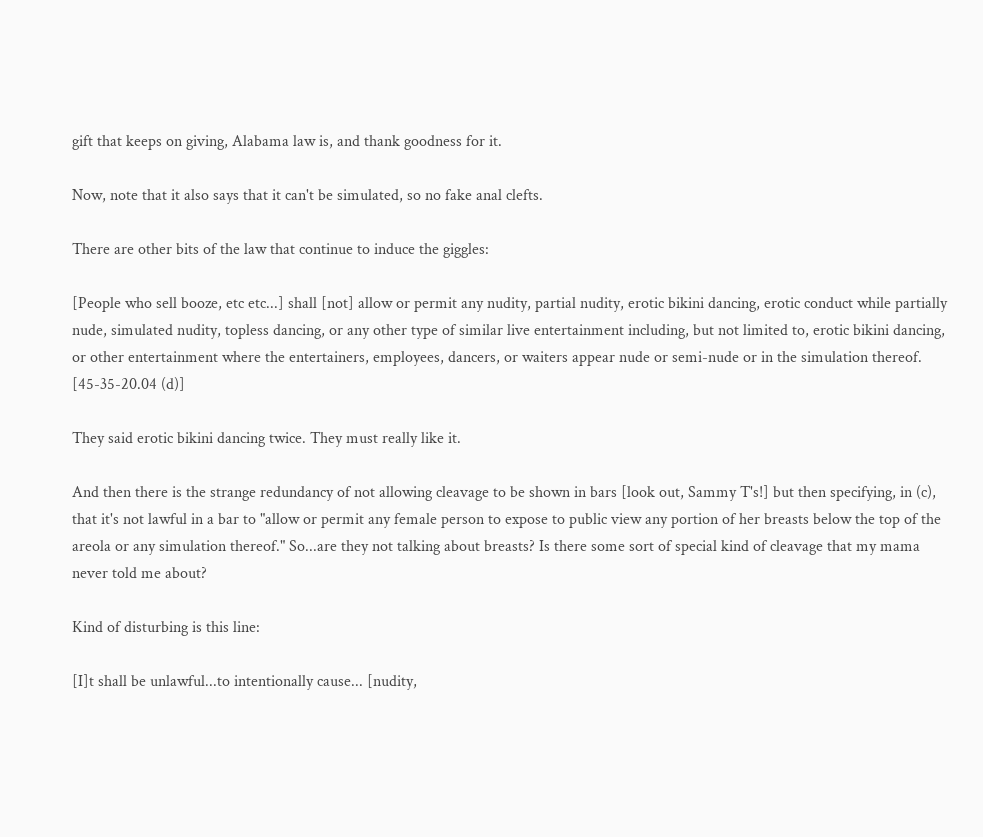gift that keeps on giving, Alabama law is, and thank goodness for it.

Now, note that it also says that it can't be simulated, so no fake anal clefts.

There are other bits of the law that continue to induce the giggles:

[People who sell booze, etc etc...] shall [not] allow or permit any nudity, partial nudity, erotic bikini dancing, erotic conduct while partially nude, simulated nudity, topless dancing, or any other type of similar live entertainment including, but not limited to, erotic bikini dancing, or other entertainment where the entertainers, employees, dancers, or waiters appear nude or semi-nude or in the simulation thereof. [45-35-20.04 (d)]

They said erotic bikini dancing twice. They must really like it.

And then there is the strange redundancy of not allowing cleavage to be shown in bars [look out, Sammy T's!] but then specifying, in (c), that it's not lawful in a bar to "allow or permit any female person to expose to public view any portion of her breasts below the top of the areola or any simulation thereof." So...are they not talking about breasts? Is there some sort of special kind of cleavage that my mama never told me about?

Kind of disturbing is this line:

[I]t shall be unlawful...to intentionally cause... [nudity,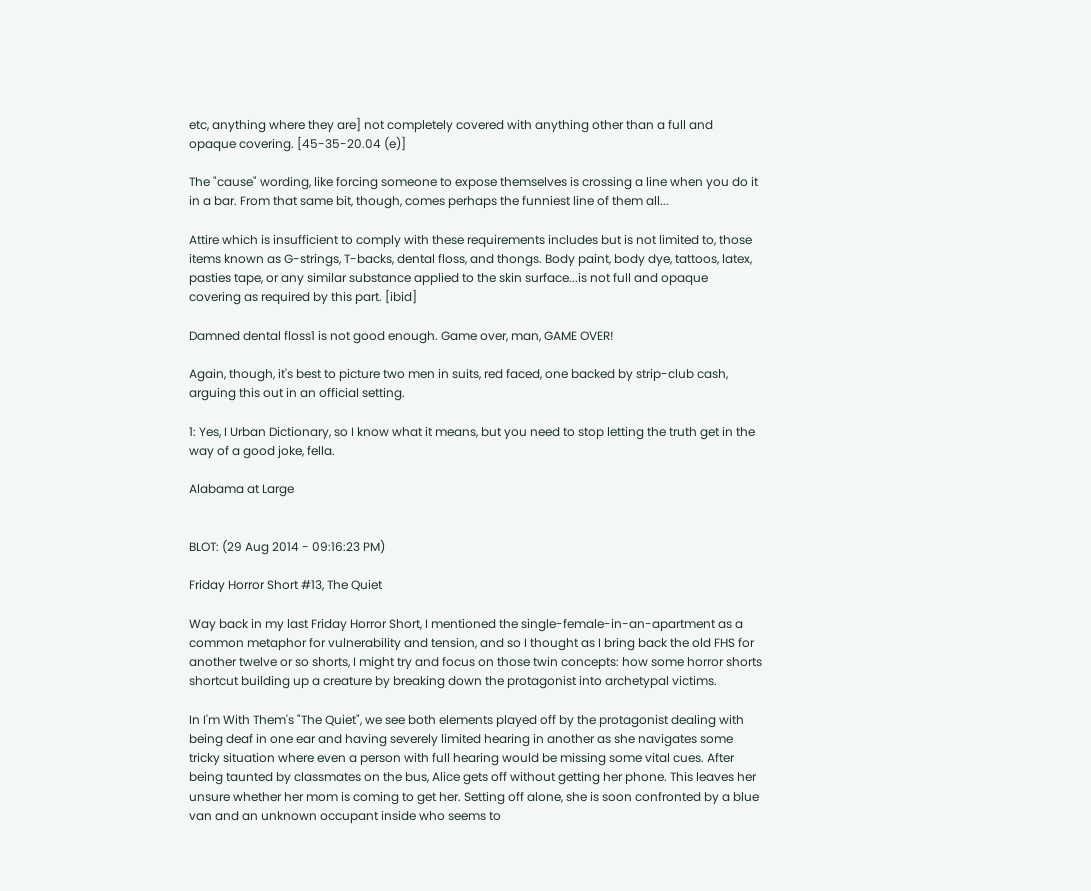etc, anything where they are] not completely covered with anything other than a full and opaque covering. [45-35-20.04 (e)]

The "cause" wording, like forcing someone to expose themselves is crossing a line when you do it in a bar. From that same bit, though, comes perhaps the funniest line of them all...

Attire which is insufficient to comply with these requirements includes but is not limited to, those items known as G-strings, T-backs, dental floss, and thongs. Body paint, body dye, tattoos, latex, pasties tape, or any similar substance applied to the skin surface...is not full and opaque covering as required by this part. [ibid]

Damned dental floss1 is not good enough. Game over, man, GAME OVER!

Again, though, it's best to picture two men in suits, red faced, one backed by strip-club cash, arguing this out in an official setting.

1: Yes, I Urban Dictionary, so I know what it means, but you need to stop letting the truth get in the way of a good joke, fella.

Alabama at Large


BLOT: (29 Aug 2014 - 09:16:23 PM)

Friday Horror Short #13, The Quiet

Way back in my last Friday Horror Short, I mentioned the single-female-in-an-apartment as a common metaphor for vulnerability and tension, and so I thought as I bring back the old FHS for another twelve or so shorts, I might try and focus on those twin concepts: how some horror shorts shortcut building up a creature by breaking down the protagonist into archetypal victims.

In I'm With Them's "The Quiet", we see both elements played off by the protagonist dealing with being deaf in one ear and having severely limited hearing in another as she navigates some tricky situation where even a person with full hearing would be missing some vital cues. After being taunted by classmates on the bus, Alice gets off without getting her phone. This leaves her unsure whether her mom is coming to get her. Setting off alone, she is soon confronted by a blue van and an unknown occupant inside who seems to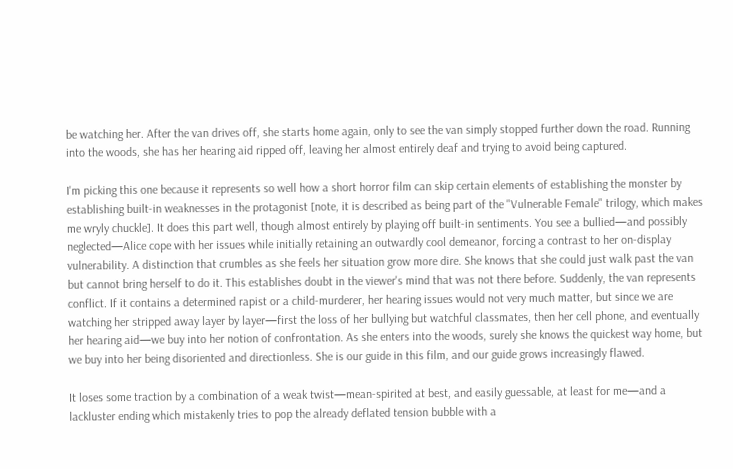be watching her. After the van drives off, she starts home again, only to see the van simply stopped further down the road. Running into the woods, she has her hearing aid ripped off, leaving her almost entirely deaf and trying to avoid being captured.

I'm picking this one because it represents so well how a short horror film can skip certain elements of establishing the monster by establishing built-in weaknesses in the protagonist [note, it is described as being part of the "Vulnerable Female" trilogy, which makes me wryly chuckle]. It does this part well, though almost entirely by playing off built-in sentiments. You see a bullied—and possibly neglected—Alice cope with her issues while initially retaining an outwardly cool demeanor, forcing a contrast to her on-display vulnerability. A distinction that crumbles as she feels her situation grow more dire. She knows that she could just walk past the van but cannot bring herself to do it. This establishes doubt in the viewer's mind that was not there before. Suddenly, the van represents conflict. If it contains a determined rapist or a child-murderer, her hearing issues would not very much matter, but since we are watching her stripped away layer by layer—first the loss of her bullying but watchful classmates, then her cell phone, and eventually her hearing aid—we buy into her notion of confrontation. As she enters into the woods, surely she knows the quickest way home, but we buy into her being disoriented and directionless. She is our guide in this film, and our guide grows increasingly flawed.

It loses some traction by a combination of a weak twist—mean-spirited at best, and easily guessable, at least for me—and a lackluster ending which mistakenly tries to pop the already deflated tension bubble with a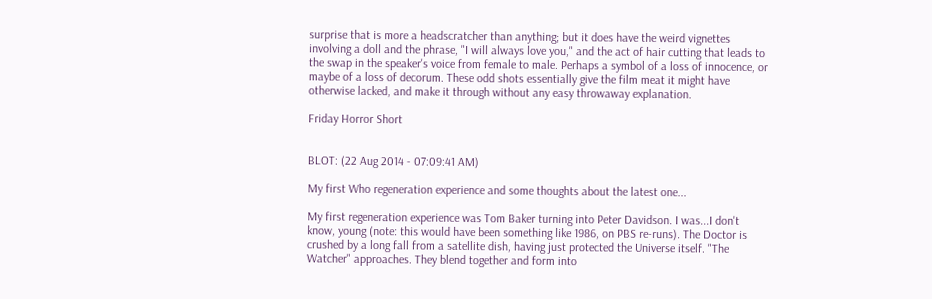surprise that is more a headscratcher than anything; but it does have the weird vignettes involving a doll and the phrase, "I will always love you," and the act of hair cutting that leads to the swap in the speaker's voice from female to male. Perhaps a symbol of a loss of innocence, or maybe of a loss of decorum. These odd shots essentially give the film meat it might have otherwise lacked, and make it through without any easy throwaway explanation.

Friday Horror Short


BLOT: (22 Aug 2014 - 07:09:41 AM)

My first Who regeneration experience and some thoughts about the latest one...

My first regeneration experience was Tom Baker turning into Peter Davidson. I was...I don't know, young (note: this would have been something like 1986, on PBS re-runs). The Doctor is crushed by a long fall from a satellite dish, having just protected the Universe itself. "The Watcher" approaches. They blend together and form into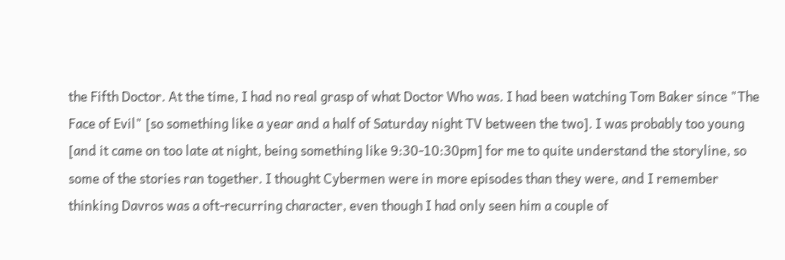the Fifth Doctor. At the time, I had no real grasp of what Doctor Who was. I had been watching Tom Baker since "The Face of Evil" [so something like a year and a half of Saturday night TV between the two]. I was probably too young [and it came on too late at night, being something like 9:30-10:30pm] for me to quite understand the storyline, so some of the stories ran together. I thought Cybermen were in more episodes than they were, and I remember thinking Davros was a oft-recurring character, even though I had only seen him a couple of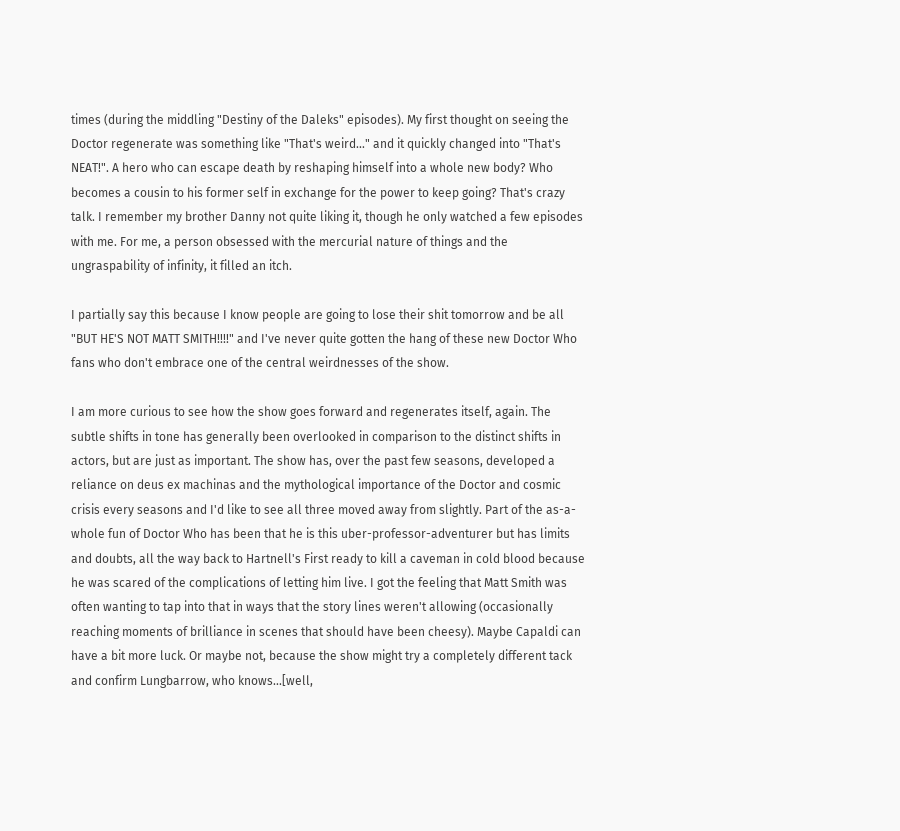times (during the middling "Destiny of the Daleks" episodes). My first thought on seeing the Doctor regenerate was something like "That's weird..." and it quickly changed into "That's NEAT!". A hero who can escape death by reshaping himself into a whole new body? Who becomes a cousin to his former self in exchange for the power to keep going? That's crazy talk. I remember my brother Danny not quite liking it, though he only watched a few episodes with me. For me, a person obsessed with the mercurial nature of things and the ungraspability of infinity, it filled an itch.

I partially say this because I know people are going to lose their shit tomorrow and be all "BUT HE'S NOT MATT SMITH!!!!" and I've never quite gotten the hang of these new Doctor Who fans who don't embrace one of the central weirdnesses of the show.

I am more curious to see how the show goes forward and regenerates itself, again. The subtle shifts in tone has generally been overlooked in comparison to the distinct shifts in actors, but are just as important. The show has, over the past few seasons, developed a reliance on deus ex machinas and the mythological importance of the Doctor and cosmic crisis every seasons and I'd like to see all three moved away from slightly. Part of the as-a-whole fun of Doctor Who has been that he is this uber-professor-adventurer but has limits and doubts, all the way back to Hartnell's First ready to kill a caveman in cold blood because he was scared of the complications of letting him live. I got the feeling that Matt Smith was often wanting to tap into that in ways that the story lines weren't allowing (occasionally reaching moments of brilliance in scenes that should have been cheesy). Maybe Capaldi can have a bit more luck. Or maybe not, because the show might try a completely different tack and confirm Lungbarrow, who knows...[well,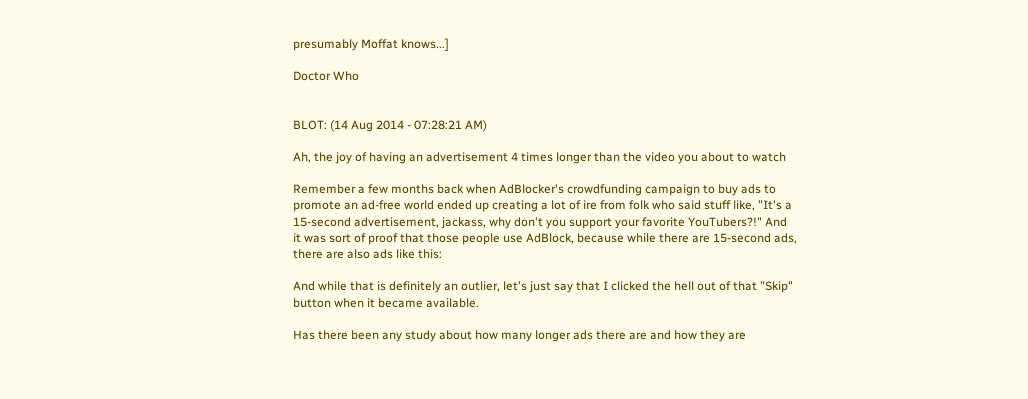presumably Moffat knows...]

Doctor Who


BLOT: (14 Aug 2014 - 07:28:21 AM)

Ah, the joy of having an advertisement 4 times longer than the video you about to watch

Remember a few months back when AdBlocker's crowdfunding campaign to buy ads to promote an ad-free world ended up creating a lot of ire from folk who said stuff like, "It's a 15-second advertisement, jackass, why don't you support your favorite YouTubers?!" And it was sort of proof that those people use AdBlock, because while there are 15-second ads, there are also ads like this:

And while that is definitely an outlier, let's just say that I clicked the hell out of that "Skip" button when it became available.

Has there been any study about how many longer ads there are and how they are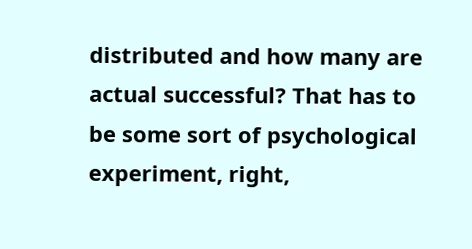distributed and how many are actual successful? That has to be some sort of psychological experiment, right,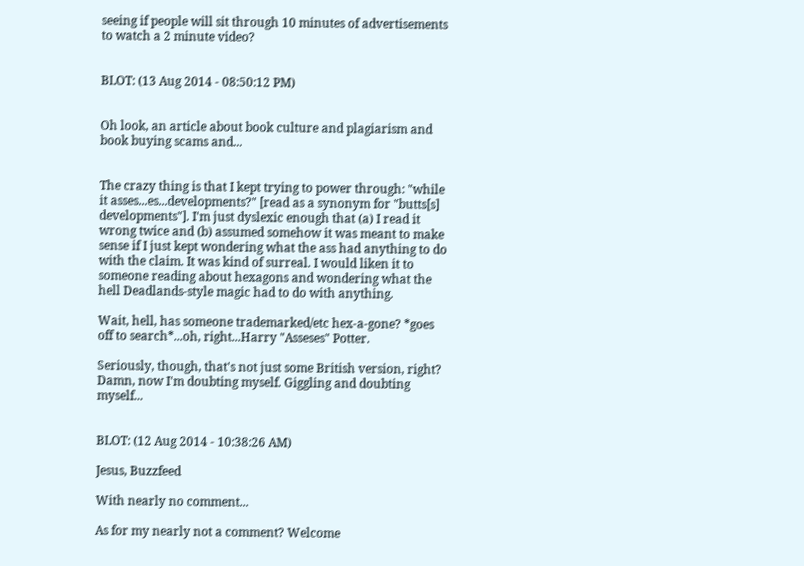seeing if people will sit through 10 minutes of advertisements to watch a 2 minute video?


BLOT: (13 Aug 2014 - 08:50:12 PM)


Oh look, an article about book culture and plagiarism and book buying scams and...


The crazy thing is that I kept trying to power through: "while it asses...es...developments?" [read as a synonym for "butts[s] developments"]. I'm just dyslexic enough that (a) I read it wrong twice and (b) assumed somehow it was meant to make sense if I just kept wondering what the ass had anything to do with the claim. It was kind of surreal. I would liken it to someone reading about hexagons and wondering what the hell Deadlands-style magic had to do with anything.

Wait, hell, has someone trademarked/etc hex-a-gone? *goes off to search*...oh, right...Harry "Asseses" Potter.

Seriously, though, that's not just some British version, right? Damn, now I'm doubting myself. Giggling and doubting myself...


BLOT: (12 Aug 2014 - 10:38:26 AM)

Jesus, Buzzfeed

With nearly no comment...

As for my nearly not a comment? Welcome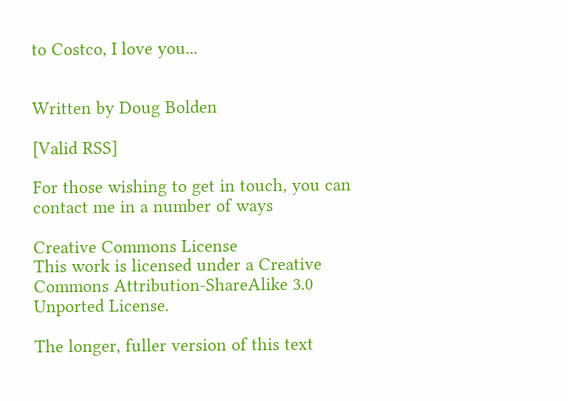to Costco, I love you...


Written by Doug Bolden

[Valid RSS]

For those wishing to get in touch, you can contact me in a number of ways

Creative Commons License
This work is licensed under a Creative Commons Attribution-ShareAlike 3.0 Unported License.

The longer, fuller version of this text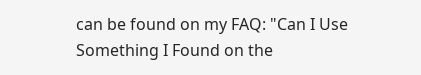can be found on my FAQ: "Can I Use Something I Found on the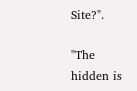Site?".

"The hidden is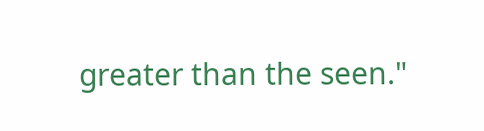greater than the seen."